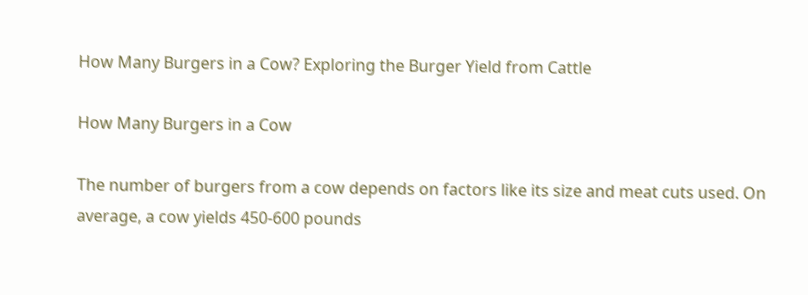How Many Burgers in a Cow? Exploring the Burger Yield from Cattle

How Many Burgers in a Cow

The number of burgers from a cow depends on factors like its size and meat cuts used. On average, a cow yields 450-600 pounds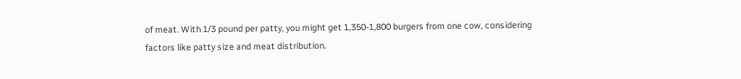of meat. With 1/3 pound per patty, you might get 1,350-1,800 burgers from one cow, considering factors like patty size and meat distribution.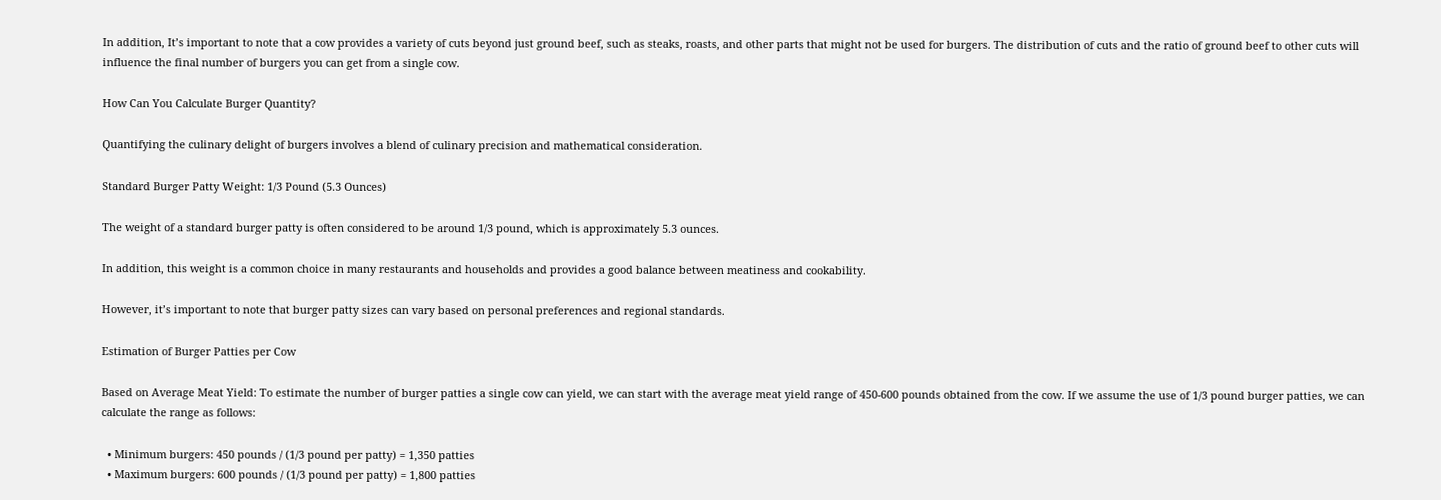In addition, It’s important to note that a cow provides a variety of cuts beyond just ground beef, such as steaks, roasts, and other parts that might not be used for burgers. The distribution of cuts and the ratio of ground beef to other cuts will influence the final number of burgers you can get from a single cow.

How Can You Calculate Burger Quantity?

Quantifying the culinary delight of burgers involves a blend of culinary precision and mathematical consideration.

Standard Burger Patty Weight: 1/3 Pound (5.3 Ounces)

The weight of a standard burger patty is often considered to be around 1/3 pound, which is approximately 5.3 ounces.

In addition, this weight is a common choice in many restaurants and households and provides a good balance between meatiness and cookability.

However, it’s important to note that burger patty sizes can vary based on personal preferences and regional standards.

Estimation of Burger Patties per Cow

Based on Average Meat Yield: To estimate the number of burger patties a single cow can yield, we can start with the average meat yield range of 450-600 pounds obtained from the cow. If we assume the use of 1/3 pound burger patties, we can calculate the range as follows:

  • Minimum burgers: 450 pounds / (1/3 pound per patty) = 1,350 patties
  • Maximum burgers: 600 pounds / (1/3 pound per patty) = 1,800 patties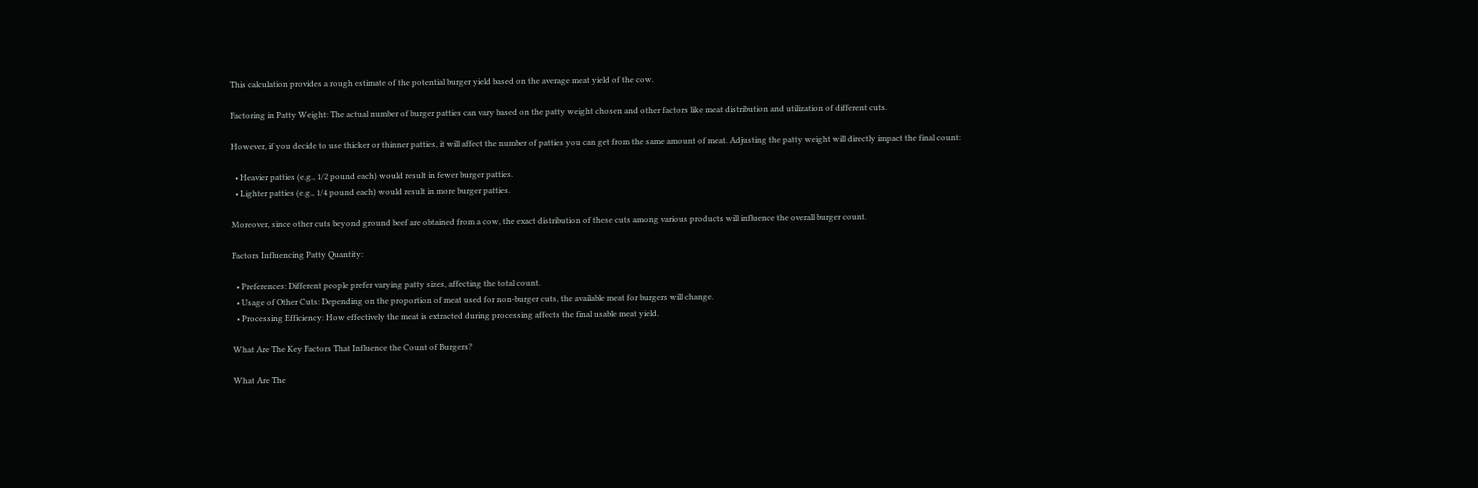This calculation provides a rough estimate of the potential burger yield based on the average meat yield of the cow.

Factoring in Patty Weight: The actual number of burger patties can vary based on the patty weight chosen and other factors like meat distribution and utilization of different cuts.

However, if you decide to use thicker or thinner patties, it will affect the number of patties you can get from the same amount of meat. Adjusting the patty weight will directly impact the final count:

  • Heavier patties (e.g., 1/2 pound each) would result in fewer burger patties.
  • Lighter patties (e.g., 1/4 pound each) would result in more burger patties.

Moreover, since other cuts beyond ground beef are obtained from a cow, the exact distribution of these cuts among various products will influence the overall burger count.

Factors Influencing Patty Quantity:

  • Preferences: Different people prefer varying patty sizes, affecting the total count.
  • Usage of Other Cuts: Depending on the proportion of meat used for non-burger cuts, the available meat for burgers will change.
  • Processing Efficiency: How effectively the meat is extracted during processing affects the final usable meat yield.

What Are The Key Factors That Influence the Count of Burgers?

What Are The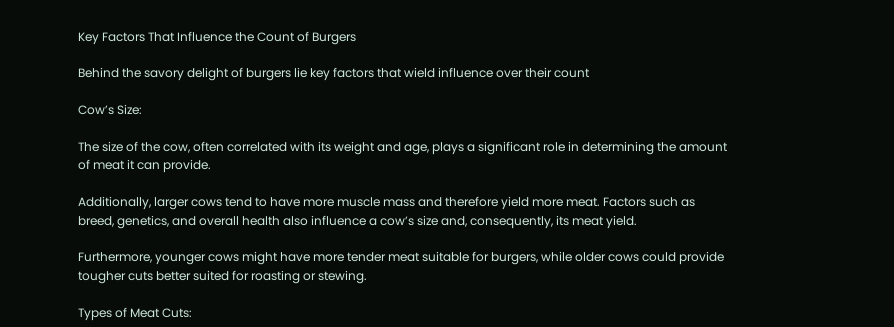Key Factors That Influence the Count of Burgers

Behind the savory delight of burgers lie key factors that wield influence over their count

Cow’s Size:

The size of the cow, often correlated with its weight and age, plays a significant role in determining the amount of meat it can provide.

Additionally, larger cows tend to have more muscle mass and therefore yield more meat. Factors such as breed, genetics, and overall health also influence a cow’s size and, consequently, its meat yield.

Furthermore, younger cows might have more tender meat suitable for burgers, while older cows could provide tougher cuts better suited for roasting or stewing.

Types of Meat Cuts: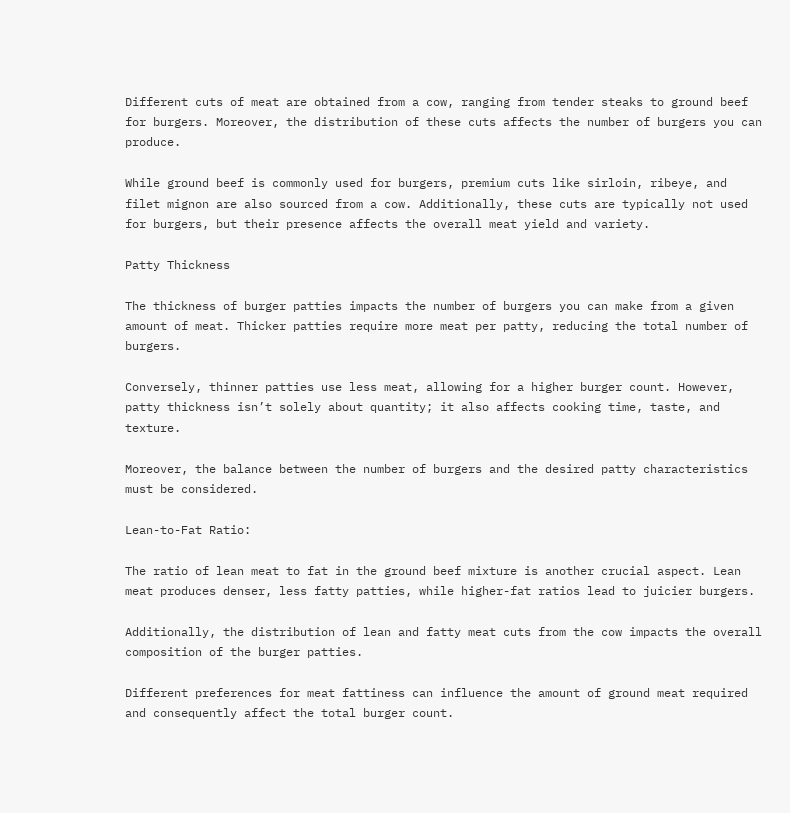Different cuts of meat are obtained from a cow, ranging from tender steaks to ground beef for burgers. Moreover, the distribution of these cuts affects the number of burgers you can produce.

While ground beef is commonly used for burgers, premium cuts like sirloin, ribeye, and filet mignon are also sourced from a cow. Additionally, these cuts are typically not used for burgers, but their presence affects the overall meat yield and variety.

Patty Thickness

The thickness of burger patties impacts the number of burgers you can make from a given amount of meat. Thicker patties require more meat per patty, reducing the total number of burgers.

Conversely, thinner patties use less meat, allowing for a higher burger count. However, patty thickness isn’t solely about quantity; it also affects cooking time, taste, and texture.

Moreover, the balance between the number of burgers and the desired patty characteristics must be considered.

Lean-to-Fat Ratio:

The ratio of lean meat to fat in the ground beef mixture is another crucial aspect. Lean meat produces denser, less fatty patties, while higher-fat ratios lead to juicier burgers.

Additionally, the distribution of lean and fatty meat cuts from the cow impacts the overall composition of the burger patties.

Different preferences for meat fattiness can influence the amount of ground meat required and consequently affect the total burger count.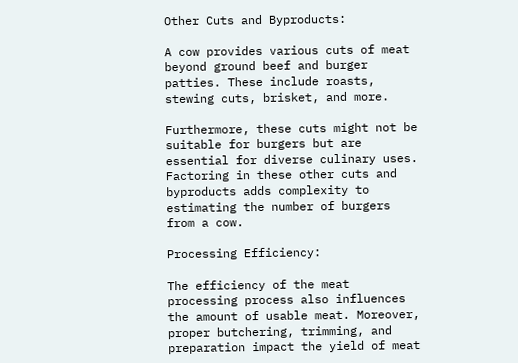Other Cuts and Byproducts:

A cow provides various cuts of meat beyond ground beef and burger patties. These include roasts, stewing cuts, brisket, and more.

Furthermore, these cuts might not be suitable for burgers but are essential for diverse culinary uses. Factoring in these other cuts and byproducts adds complexity to estimating the number of burgers from a cow.

Processing Efficiency:

The efficiency of the meat processing process also influences the amount of usable meat. Moreover, proper butchering, trimming, and preparation impact the yield of meat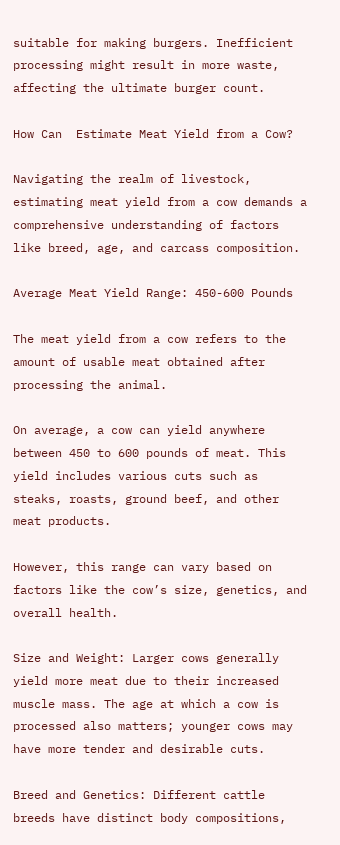suitable for making burgers. Inefficient processing might result in more waste, affecting the ultimate burger count.

How Can  Estimate Meat Yield from a Cow?

Navigating the realm of livestock, estimating meat yield from a cow demands a comprehensive understanding of factors like breed, age, and carcass composition.

Average Meat Yield Range: 450-600 Pounds

The meat yield from a cow refers to the amount of usable meat obtained after processing the animal.

On average, a cow can yield anywhere between 450 to 600 pounds of meat. This yield includes various cuts such as steaks, roasts, ground beef, and other meat products.

However, this range can vary based on factors like the cow’s size, genetics, and overall health.

Size and Weight: Larger cows generally yield more meat due to their increased muscle mass. The age at which a cow is processed also matters; younger cows may have more tender and desirable cuts.

Breed and Genetics: Different cattle breeds have distinct body compositions,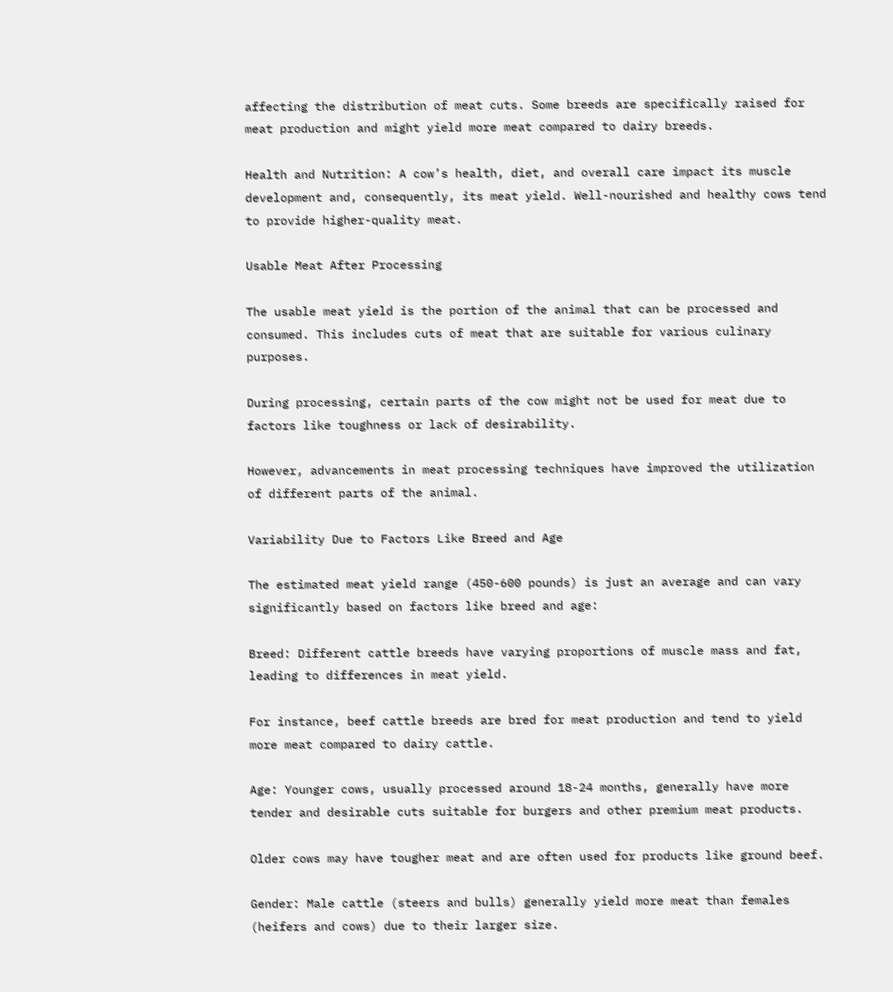affecting the distribution of meat cuts. Some breeds are specifically raised for meat production and might yield more meat compared to dairy breeds.

Health and Nutrition: A cow’s health, diet, and overall care impact its muscle development and, consequently, its meat yield. Well-nourished and healthy cows tend to provide higher-quality meat.

Usable Meat After Processing

The usable meat yield is the portion of the animal that can be processed and consumed. This includes cuts of meat that are suitable for various culinary purposes.

During processing, certain parts of the cow might not be used for meat due to factors like toughness or lack of desirability.

However, advancements in meat processing techniques have improved the utilization of different parts of the animal.

Variability Due to Factors Like Breed and Age

The estimated meat yield range (450-600 pounds) is just an average and can vary significantly based on factors like breed and age:

Breed: Different cattle breeds have varying proportions of muscle mass and fat, leading to differences in meat yield.

For instance, beef cattle breeds are bred for meat production and tend to yield more meat compared to dairy cattle.

Age: Younger cows, usually processed around 18-24 months, generally have more tender and desirable cuts suitable for burgers and other premium meat products.

Older cows may have tougher meat and are often used for products like ground beef.

Gender: Male cattle (steers and bulls) generally yield more meat than females (heifers and cows) due to their larger size.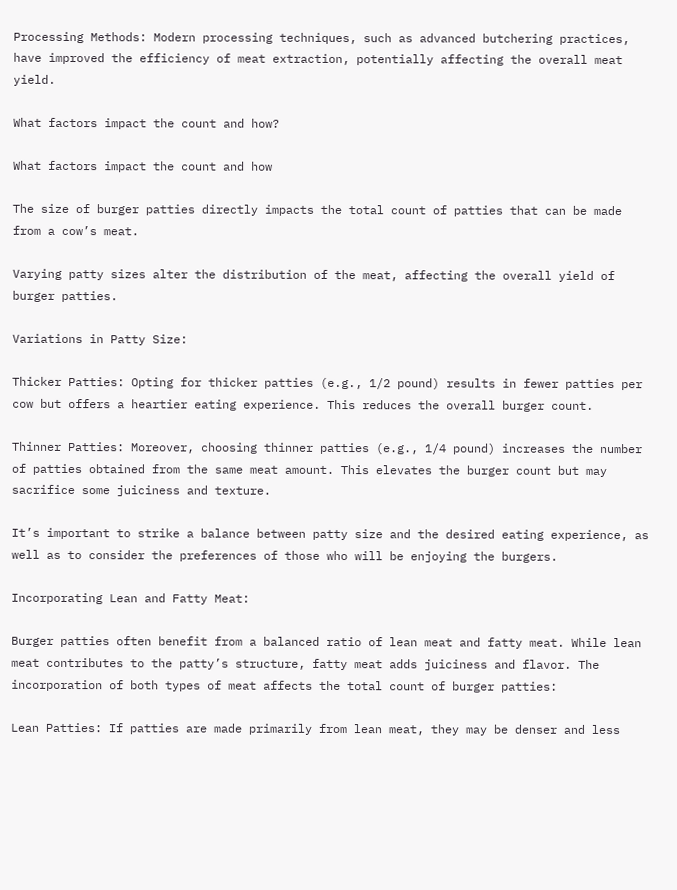Processing Methods: Modern processing techniques, such as advanced butchering practices, have improved the efficiency of meat extraction, potentially affecting the overall meat yield.

What factors impact the count and how?

What factors impact the count and how

The size of burger patties directly impacts the total count of patties that can be made from a cow’s meat.

Varying patty sizes alter the distribution of the meat, affecting the overall yield of burger patties.

Variations in Patty Size:

Thicker Patties: Opting for thicker patties (e.g., 1/2 pound) results in fewer patties per cow but offers a heartier eating experience. This reduces the overall burger count.

Thinner Patties: Moreover, choosing thinner patties (e.g., 1/4 pound) increases the number of patties obtained from the same meat amount. This elevates the burger count but may sacrifice some juiciness and texture.

It’s important to strike a balance between patty size and the desired eating experience, as well as to consider the preferences of those who will be enjoying the burgers.

Incorporating Lean and Fatty Meat:

Burger patties often benefit from a balanced ratio of lean meat and fatty meat. While lean meat contributes to the patty’s structure, fatty meat adds juiciness and flavor. The incorporation of both types of meat affects the total count of burger patties:

Lean Patties: If patties are made primarily from lean meat, they may be denser and less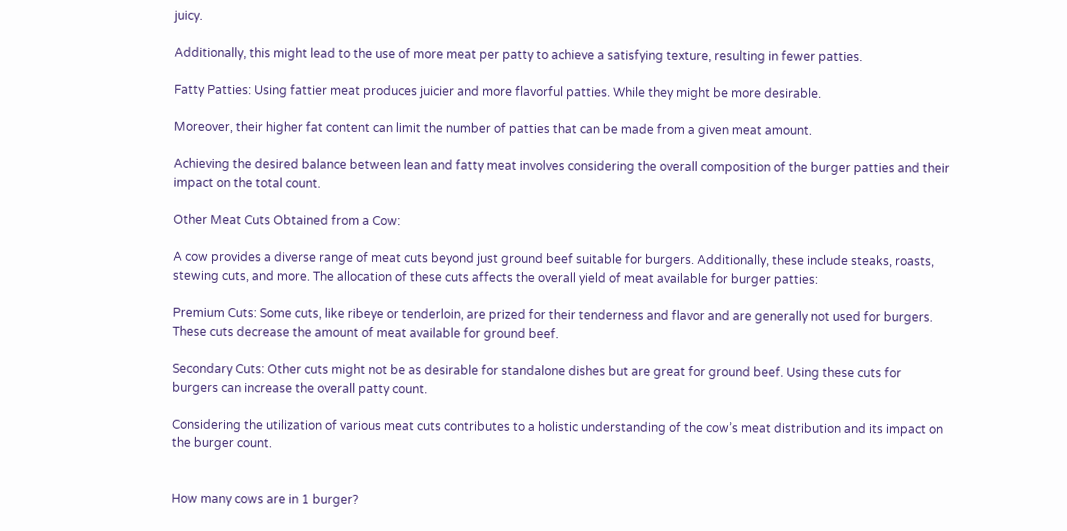juicy.

Additionally, this might lead to the use of more meat per patty to achieve a satisfying texture, resulting in fewer patties.

Fatty Patties: Using fattier meat produces juicier and more flavorful patties. While they might be more desirable.

Moreover, their higher fat content can limit the number of patties that can be made from a given meat amount.

Achieving the desired balance between lean and fatty meat involves considering the overall composition of the burger patties and their impact on the total count.

Other Meat Cuts Obtained from a Cow:

A cow provides a diverse range of meat cuts beyond just ground beef suitable for burgers. Additionally, these include steaks, roasts, stewing cuts, and more. The allocation of these cuts affects the overall yield of meat available for burger patties:

Premium Cuts: Some cuts, like ribeye or tenderloin, are prized for their tenderness and flavor and are generally not used for burgers. These cuts decrease the amount of meat available for ground beef.

Secondary Cuts: Other cuts might not be as desirable for standalone dishes but are great for ground beef. Using these cuts for burgers can increase the overall patty count.

Considering the utilization of various meat cuts contributes to a holistic understanding of the cow’s meat distribution and its impact on the burger count.


How many cows are in 1 burger?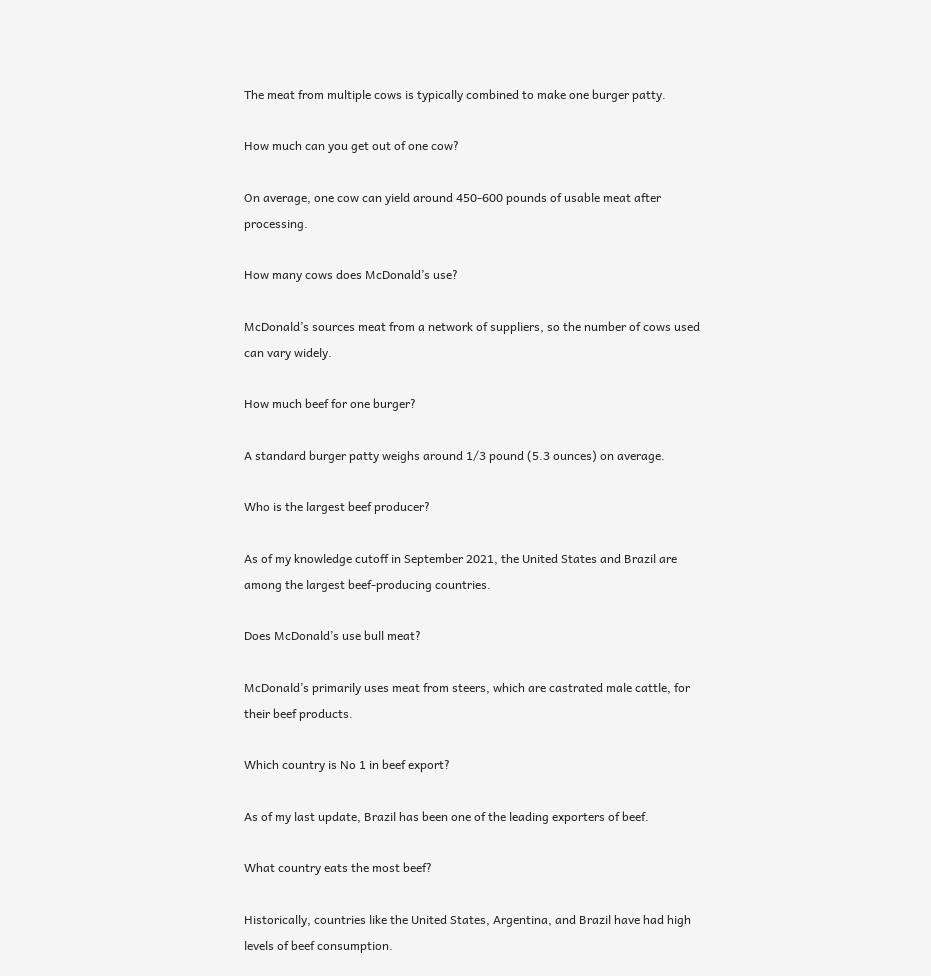The meat from multiple cows is typically combined to make one burger patty.

How much can you get out of one cow?

On average, one cow can yield around 450-600 pounds of usable meat after processing.

How many cows does McDonald’s use?

McDonald’s sources meat from a network of suppliers, so the number of cows used can vary widely.

How much beef for one burger?

A standard burger patty weighs around 1/3 pound (5.3 ounces) on average.

Who is the largest beef producer?

As of my knowledge cutoff in September 2021, the United States and Brazil are among the largest beef-producing countries.

Does McDonald’s use bull meat?

McDonald’s primarily uses meat from steers, which are castrated male cattle, for their beef products.

Which country is No 1 in beef export?

As of my last update, Brazil has been one of the leading exporters of beef.

What country eats the most beef?

Historically, countries like the United States, Argentina, and Brazil have had high levels of beef consumption.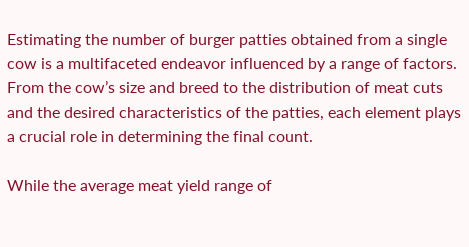Estimating the number of burger patties obtained from a single cow is a multifaceted endeavor influenced by a range of factors. From the cow’s size and breed to the distribution of meat cuts and the desired characteristics of the patties, each element plays a crucial role in determining the final count.

While the average meat yield range of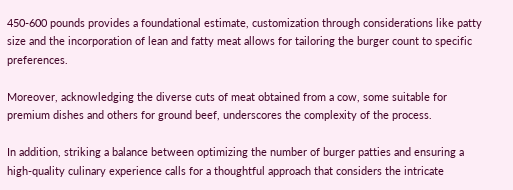450-600 pounds provides a foundational estimate, customization through considerations like patty size and the incorporation of lean and fatty meat allows for tailoring the burger count to specific preferences.

Moreover, acknowledging the diverse cuts of meat obtained from a cow, some suitable for premium dishes and others for ground beef, underscores the complexity of the process.

In addition, striking a balance between optimizing the number of burger patties and ensuring a high-quality culinary experience calls for a thoughtful approach that considers the intricate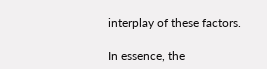interplay of these factors.

In essence, the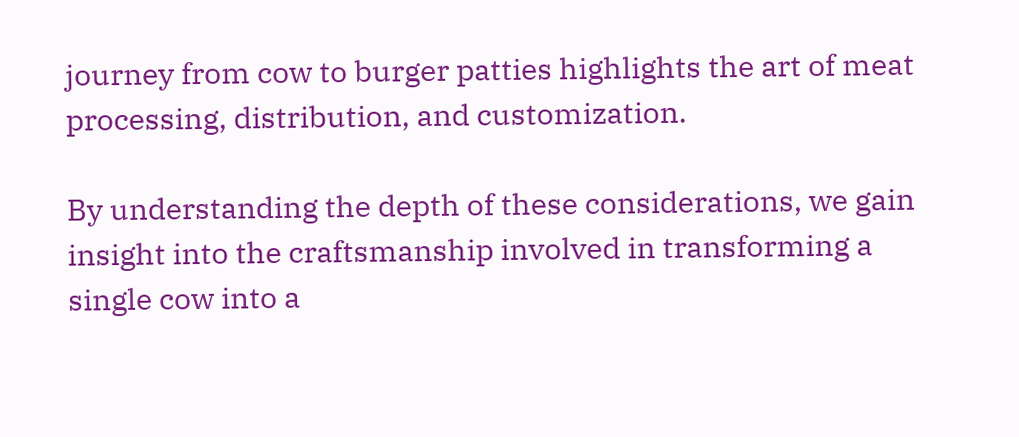journey from cow to burger patties highlights the art of meat processing, distribution, and customization.

By understanding the depth of these considerations, we gain insight into the craftsmanship involved in transforming a single cow into a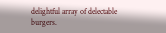delightful array of delectable burgers.